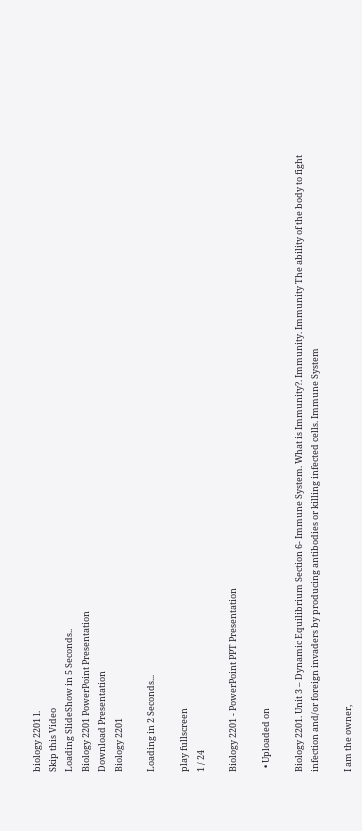biology 2201 l.
Skip this Video
Loading SlideShow in 5 Seconds..
Biology 2201 PowerPoint Presentation
Download Presentation
Biology 2201

Loading in 2 Seconds...

play fullscreen
1 / 24

Biology 2201 - PowerPoint PPT Presentation

  • Uploaded on

Biology 2201. Unit 3 – Dynamic Equilibrium Section 6- Immune System. What is Immunity?. Immunity. Immunity The ability of the body to fight infection and/or foreign invaders by producing antibodies or killing infected cells. Immune System

I am the owner,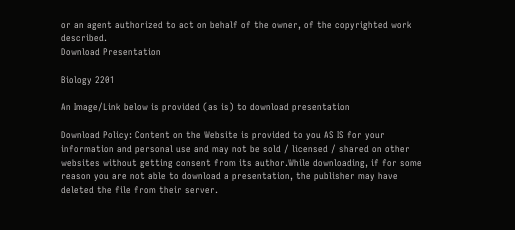or an agent authorized to act on behalf of the owner, of the copyrighted work described.
Download Presentation

Biology 2201

An Image/Link below is provided (as is) to download presentation

Download Policy: Content on the Website is provided to you AS IS for your information and personal use and may not be sold / licensed / shared on other websites without getting consent from its author.While downloading, if for some reason you are not able to download a presentation, the publisher may have deleted the file from their server.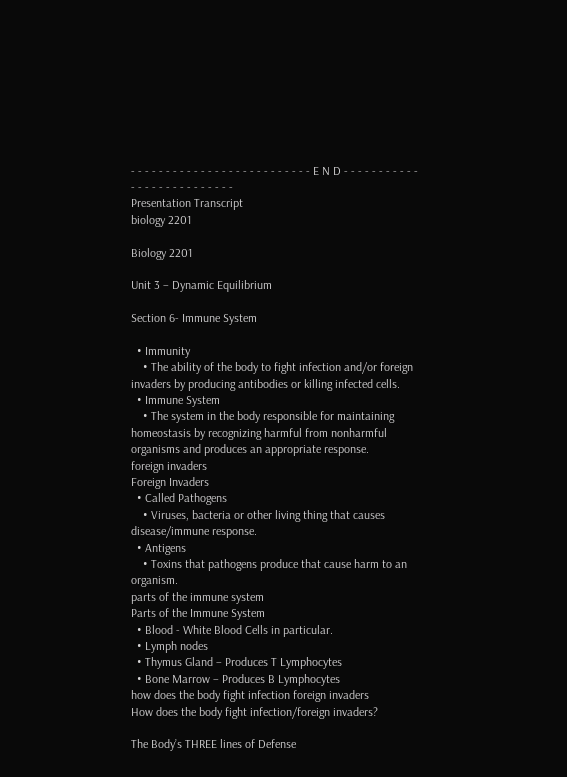- - - - - - - - - - - - - - - - - - - - - - - - - - E N D - - - - - - - - - - - - - - - - - - - - - - - - - -
Presentation Transcript
biology 2201

Biology 2201

Unit 3 – Dynamic Equilibrium

Section 6- Immune System

  • Immunity
    • The ability of the body to fight infection and/or foreign invaders by producing antibodies or killing infected cells.
  • Immune System
    • The system in the body responsible for maintaining homeostasis by recognizing harmful from nonharmful organisms and produces an appropriate response.
foreign invaders
Foreign Invaders
  • Called Pathogens
    • Viruses, bacteria or other living thing that causes disease/immune response.
  • Antigens
    • Toxins that pathogens produce that cause harm to an organism.
parts of the immune system
Parts of the Immune System
  • Blood - White Blood Cells in particular.
  • Lymph nodes
  • Thymus Gland – Produces T Lymphocytes
  • Bone Marrow – Produces B Lymphocytes
how does the body fight infection foreign invaders
How does the body fight infection/foreign invaders?

The Body’s THREE lines of Defense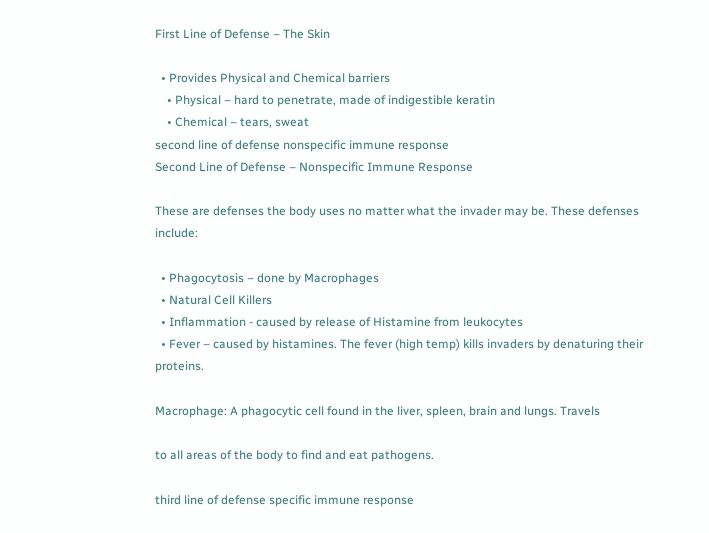First Line of Defense – The Skin

  • Provides Physical and Chemical barriers
    • Physical – hard to penetrate, made of indigestible keratin
    • Chemical – tears, sweat
second line of defense nonspecific immune response
Second Line of Defense – Nonspecific Immune Response

These are defenses the body uses no matter what the invader may be. These defenses include:

  • Phagocytosis – done by Macrophages
  • Natural Cell Killers
  • Inflammation - caused by release of Histamine from leukocytes
  • Fever – caused by histamines. The fever (high temp) kills invaders by denaturing their proteins.

Macrophage: A phagocytic cell found in the liver, spleen, brain and lungs. Travels

to all areas of the body to find and eat pathogens.

third line of defense specific immune response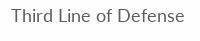Third Line of Defense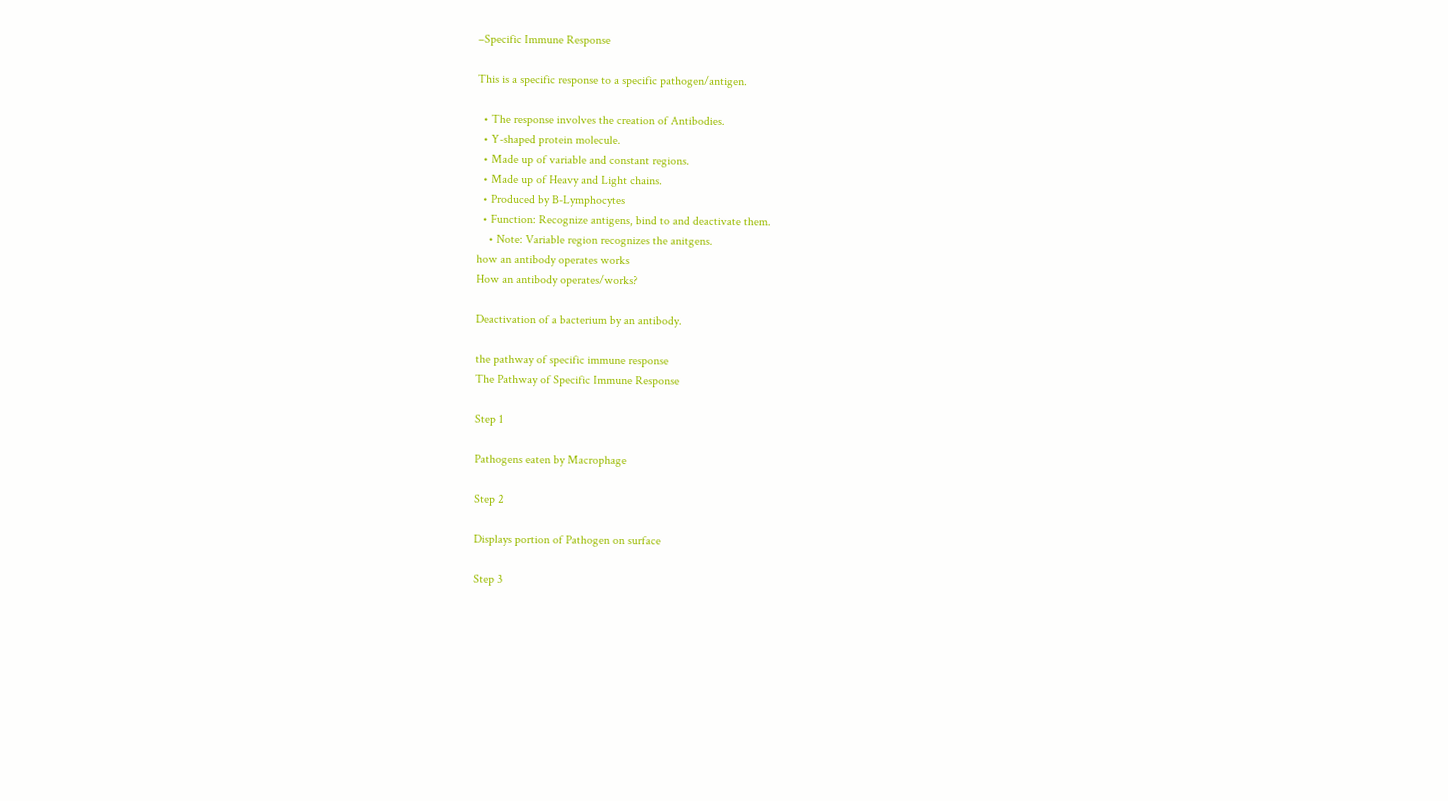–Specific Immune Response

This is a specific response to a specific pathogen/antigen.

  • The response involves the creation of Antibodies.
  • Y-shaped protein molecule.
  • Made up of variable and constant regions.
  • Made up of Heavy and Light chains.
  • Produced by B-Lymphocytes
  • Function: Recognize antigens, bind to and deactivate them.
    • Note: Variable region recognizes the anitgens.
how an antibody operates works
How an antibody operates/works?

Deactivation of a bacterium by an antibody.

the pathway of specific immune response
The Pathway of Specific Immune Response

Step 1

Pathogens eaten by Macrophage

Step 2

Displays portion of Pathogen on surface

Step 3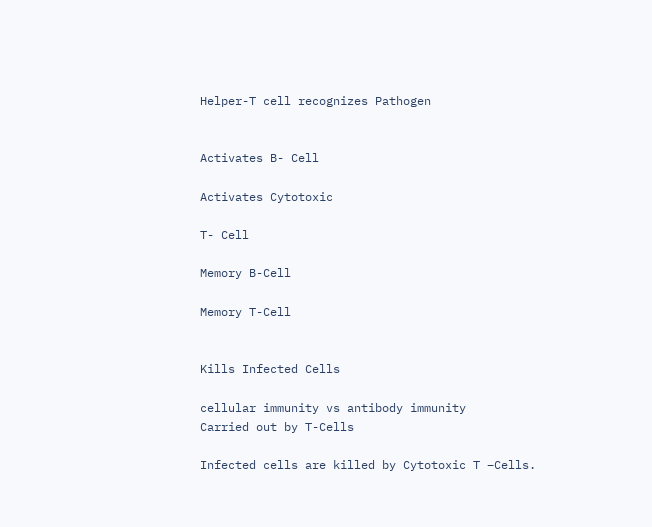Helper-T cell recognizes Pathogen


Activates B- Cell

Activates Cytotoxic

T- Cell

Memory B-Cell

Memory T-Cell


Kills Infected Cells

cellular immunity vs antibody immunity
Carried out by T-Cells

Infected cells are killed by Cytotoxic T –Cells.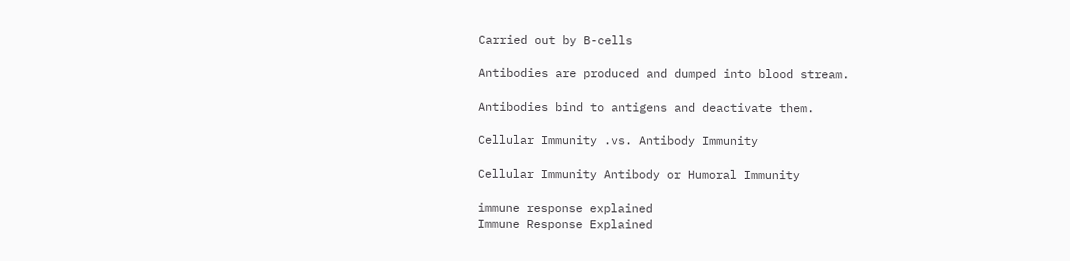Carried out by B-cells

Antibodies are produced and dumped into blood stream.

Antibodies bind to antigens and deactivate them.

Cellular Immunity .vs. Antibody Immunity

Cellular Immunity Antibody or Humoral Immunity

immune response explained
Immune Response Explained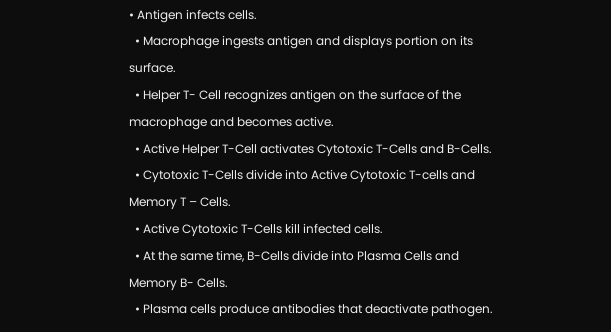• Antigen infects cells.
  • Macrophage ingests antigen and displays portion on its surface.
  • Helper T- Cell recognizes antigen on the surface of the macrophage and becomes active.
  • Active Helper T-Cell activates Cytotoxic T-Cells and B-Cells.
  • Cytotoxic T-Cells divide into Active Cytotoxic T-cells and Memory T – Cells.
  • Active Cytotoxic T-Cells kill infected cells.
  • At the same time, B-Cells divide into Plasma Cells and Memory B- Cells.
  • Plasma cells produce antibodies that deactivate pathogen.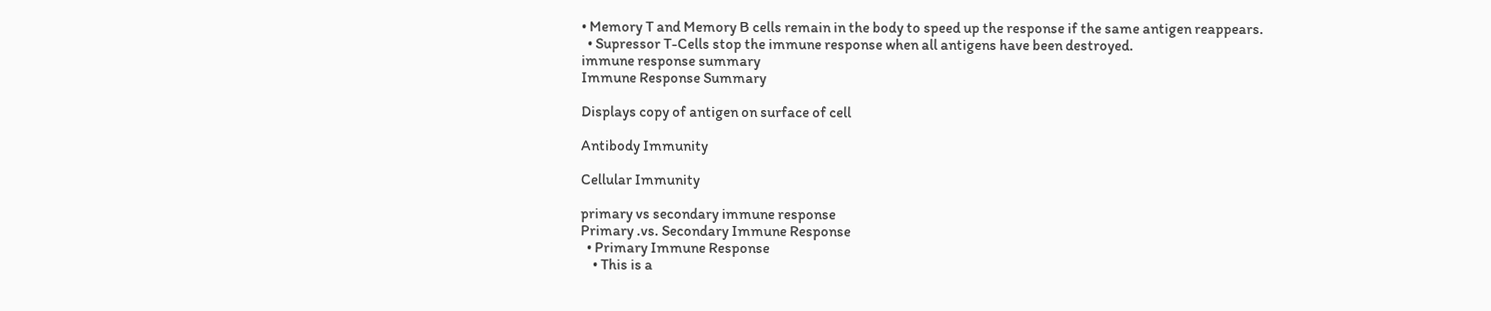• Memory T and Memory B cells remain in the body to speed up the response if the same antigen reappears.
  • Supressor T-Cells stop the immune response when all antigens have been destroyed.
immune response summary
Immune Response Summary

Displays copy of antigen on surface of cell

Antibody Immunity

Cellular Immunity

primary vs secondary immune response
Primary .vs. Secondary Immune Response
  • Primary Immune Response
    • This is a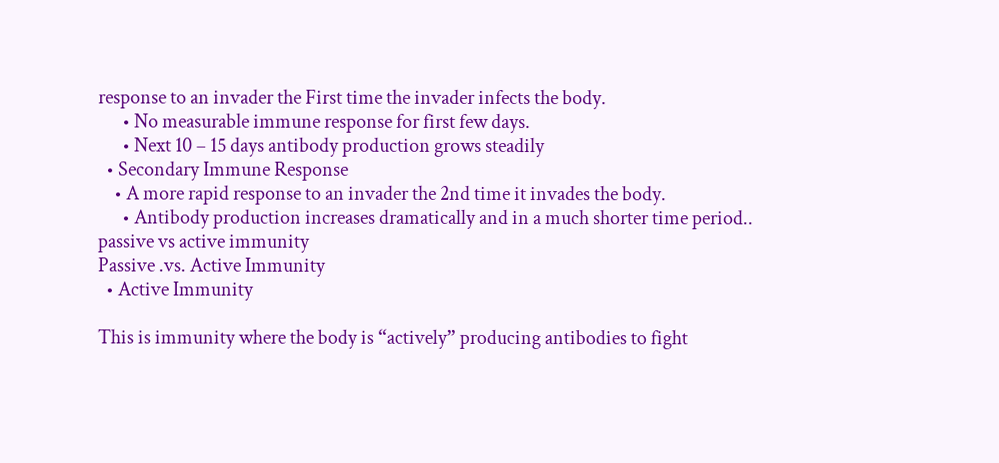response to an invader the First time the invader infects the body.
      • No measurable immune response for first few days.
      • Next 10 – 15 days antibody production grows steadily
  • Secondary Immune Response
    • A more rapid response to an invader the 2nd time it invades the body.
      • Antibody production increases dramatically and in a much shorter time period..
passive vs active immunity
Passive .vs. Active Immunity
  • Active Immunity

This is immunity where the body is “actively” producing antibodies to fight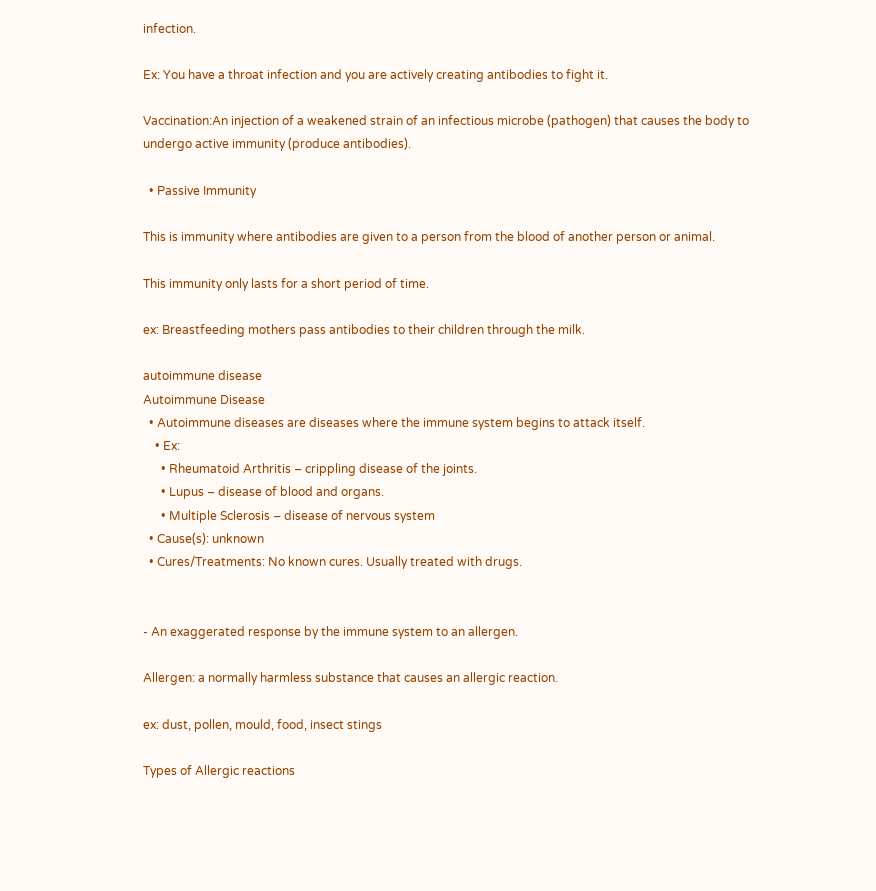infection.

Ex: You have a throat infection and you are actively creating antibodies to fight it.

Vaccination:An injection of a weakened strain of an infectious microbe (pathogen) that causes the body to undergo active immunity (produce antibodies).

  • Passive Immunity

This is immunity where antibodies are given to a person from the blood of another person or animal.

This immunity only lasts for a short period of time.

ex: Breastfeeding mothers pass antibodies to their children through the milk.

autoimmune disease
Autoimmune Disease
  • Autoimmune diseases are diseases where the immune system begins to attack itself.
    • Ex:
      • Rheumatoid Arthritis – crippling disease of the joints.
      • Lupus – disease of blood and organs.
      • Multiple Sclerosis – disease of nervous system
  • Cause(s): unknown
  • Cures/Treatments: No known cures. Usually treated with drugs.


- An exaggerated response by the immune system to an allergen.

Allergen: a normally harmless substance that causes an allergic reaction.

ex: dust, pollen, mould, food, insect stings

Types of Allergic reactions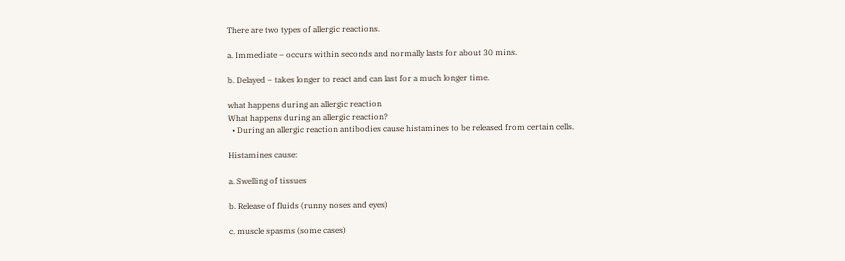There are two types of allergic reactions.

a. Immediate – occurs within seconds and normally lasts for about 30 mins.

b. Delayed – takes longer to react and can last for a much longer time.

what happens during an allergic reaction
What happens during an allergic reaction?
  • During an allergic reaction antibodies cause histamines to be released from certain cells.

Histamines cause:

a. Swelling of tissues

b. Release of fluids (runny noses and eyes)

c. muscle spasms (some cases)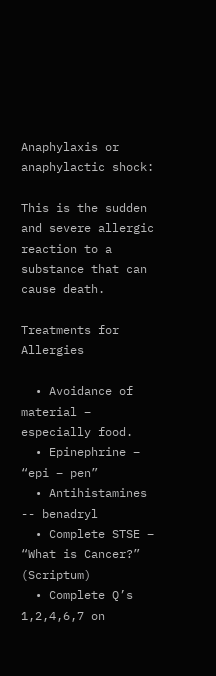Anaphylaxis or anaphylactic shock:

This is the sudden and severe allergic reaction to a substance that can cause death.

Treatments for Allergies

  • Avoidance of material – especially food.
  • Epinephrine – “epi – pen”
  • Antihistamines -- benadryl
  • Complete STSE – “What is Cancer?” (Scriptum)
  • Complete Q’s 1,2,4,6,7 on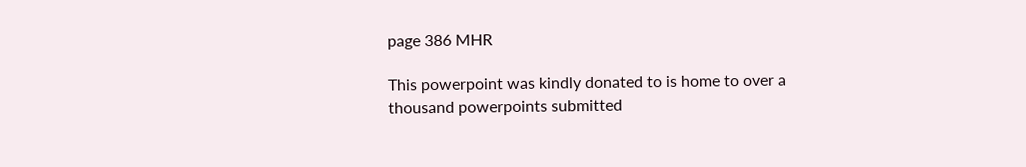page 386 MHR

This powerpoint was kindly donated to is home to over a thousand powerpoints submitted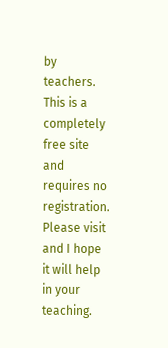by teachers. This is a completely free site and requires no registration. Please visit and I hope it will help in your teaching.